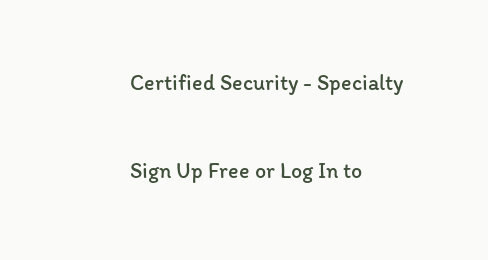Certified Security - Specialty

Sign Up Free or Log In to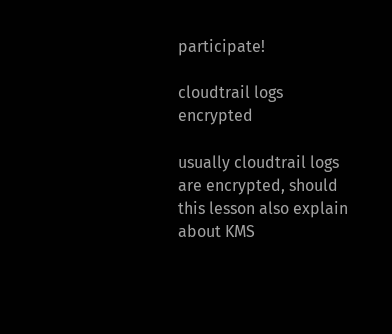participate!

cloudtrail logs encrypted

usually cloudtrail logs are encrypted, should this lesson also explain about KMS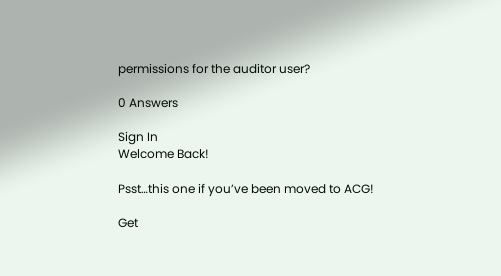permissions for the auditor user?

0 Answers

Sign In
Welcome Back!

Psst…this one if you’ve been moved to ACG!

Get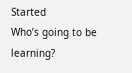Started
Who’s going to be learning?